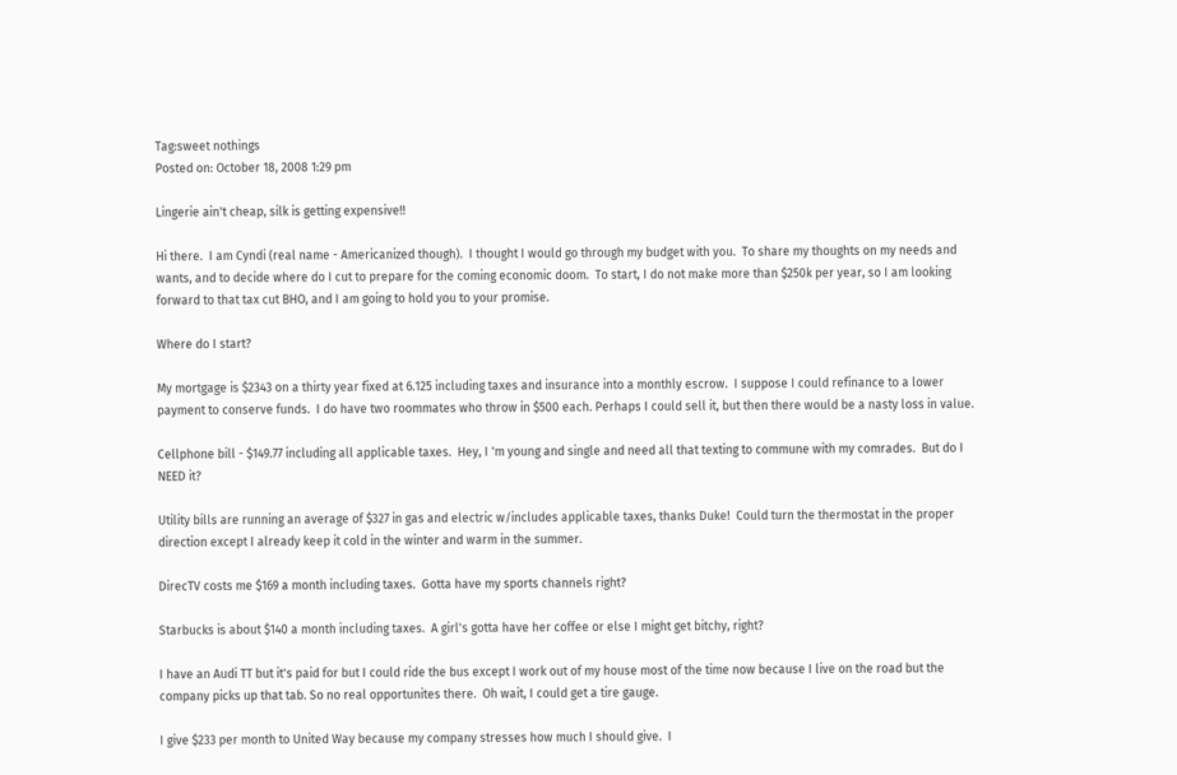Tag:sweet nothings
Posted on: October 18, 2008 1:29 pm

Lingerie ain't cheap, silk is getting expensive!!

Hi there.  I am Cyndi (real name - Americanized though).  I thought I would go through my budget with you.  To share my thoughts on my needs and wants, and to decide where do I cut to prepare for the coming economic doom.  To start, I do not make more than $250k per year, so I am looking forward to that tax cut BHO, and I am going to hold you to your promise.

Where do I start?

My mortgage is $2343 on a thirty year fixed at 6.125 including taxes and insurance into a monthly escrow.  I suppose I could refinance to a lower payment to conserve funds.  I do have two roommates who throw in $500 each. Perhaps I could sell it, but then there would be a nasty loss in value.

Cellphone bill - $149.77 including all applicable taxes.  Hey, I 'm young and single and need all that texting to commune with my comrades.  But do I NEED it?

Utility bills are running an average of $327 in gas and electric w/includes applicable taxes, thanks Duke!  Could turn the thermostat in the proper direction except I already keep it cold in the winter and warm in the summer.

DirecTV costs me $169 a month including taxes.  Gotta have my sports channels right?

Starbucks is about $140 a month including taxes.  A girl's gotta have her coffee or else I might get bitchy, right?

I have an Audi TT but it's paid for but I could ride the bus except I work out of my house most of the time now because I live on the road but the company picks up that tab. So no real opportunites there.  Oh wait, I could get a tire gauge.

I give $233 per month to United Way because my company stresses how much I should give.  I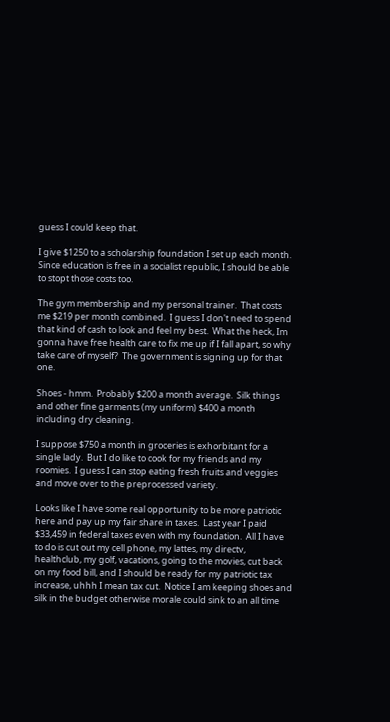guess I could keep that.

I give $1250 to a scholarship foundation I set up each month.  Since education is free in a socialist republic, I should be able to stopt those costs too.

The gym membership and my personal trainer.  That costs me $219 per month combined.  I guess I don't need to spend that kind of cash to look and feel my best.  What the heck, Im gonna have free health care to fix me up if I fall apart, so why take care of myself?  The government is signing up for that one.

Shoes - hmm.  Probably $200 a month average.  Silk things and other fine garments (my uniform) $400 a month including dry cleaning.

I suppose $750 a month in groceries is exhorbitant for a single lady.  But I do like to cook for my friends and my roomies.  I guess I can stop eating fresh fruits and veggies and move over to the preprocessed variety.

Looks like I have some real opportunity to be more patriotic here and pay up my fair share in taxes.  Last year I paid $33,459 in federal taxes even with my foundation.  All I have to do is cut out my cell phone, my lattes, my directv, healthclub, my golf, vacations, going to the movies, cut back on my food bill, and I should be ready for my patriotic tax increase, uhhh I mean tax cut.  Notice I am keeping shoes and silk in the budget otherwise morale could sink to an all time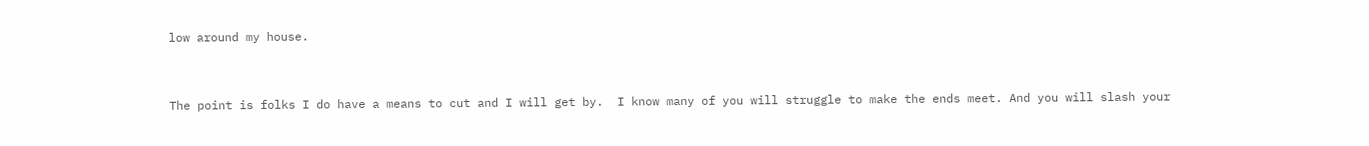low around my house.


The point is folks I do have a means to cut and I will get by.  I know many of you will struggle to make the ends meet. And you will slash your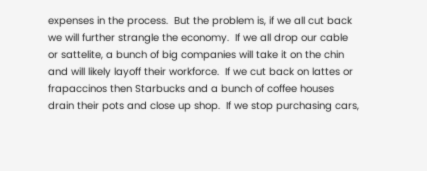expenses in the process.  But the problem is, if we all cut back we will further strangle the economy.  If we all drop our cable or sattelite, a bunch of big companies will take it on the chin and will likely layoff their workforce.  If we cut back on lattes or frapaccinos then Starbucks and a bunch of coffee houses drain their pots and close up shop.  If we stop purchasing cars,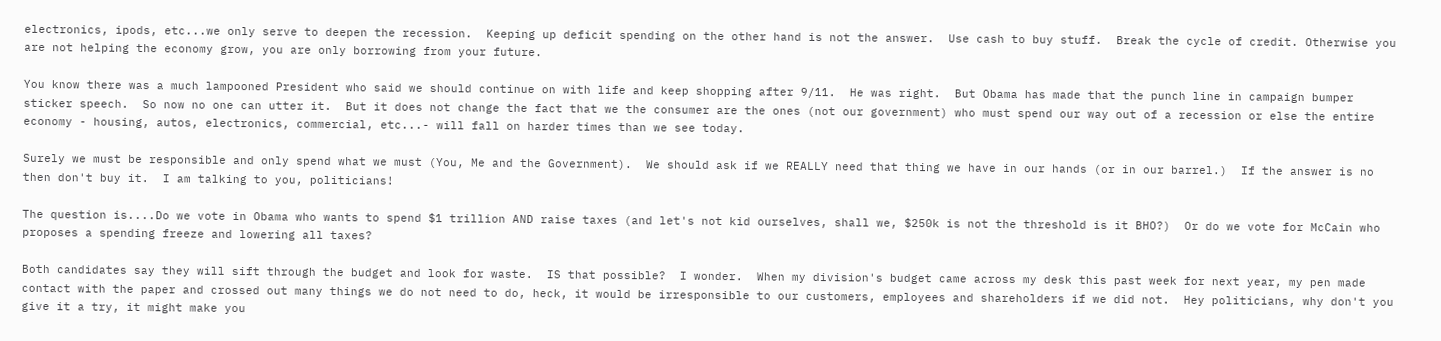electronics, ipods, etc...we only serve to deepen the recession.  Keeping up deficit spending on the other hand is not the answer.  Use cash to buy stuff.  Break the cycle of credit. Otherwise you are not helping the economy grow, you are only borrowing from your future.

You know there was a much lampooned President who said we should continue on with life and keep shopping after 9/11.  He was right.  But Obama has made that the punch line in campaign bumper sticker speech.  So now no one can utter it.  But it does not change the fact that we the consumer are the ones (not our government) who must spend our way out of a recession or else the entire economy - housing, autos, electronics, commercial, etc...- will fall on harder times than we see today.

Surely we must be responsible and only spend what we must (You, Me and the Government).  We should ask if we REALLY need that thing we have in our hands (or in our barrel.)  If the answer is no then don't buy it.  I am talking to you, politicians!

The question is....Do we vote in Obama who wants to spend $1 trillion AND raise taxes (and let's not kid ourselves, shall we, $250k is not the threshold is it BHO?)  Or do we vote for McCain who proposes a spending freeze and lowering all taxes?

Both candidates say they will sift through the budget and look for waste.  IS that possible?  I wonder.  When my division's budget came across my desk this past week for next year, my pen made contact with the paper and crossed out many things we do not need to do, heck, it would be irresponsible to our customers, employees and shareholders if we did not.  Hey politicians, why don't you give it a try, it might make you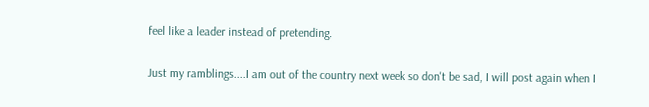feel like a leader instead of pretending.

Just my ramblings....I am out of the country next week so don't be sad, I will post again when I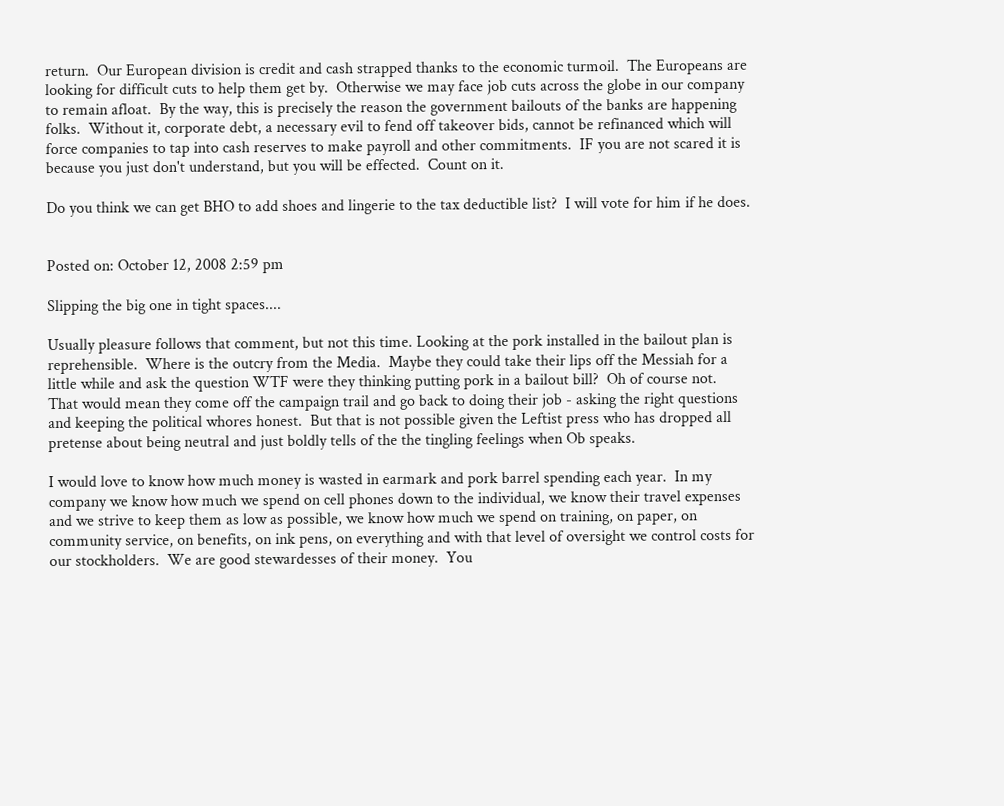return.  Our European division is credit and cash strapped thanks to the economic turmoil.  The Europeans are looking for difficult cuts to help them get by.  Otherwise we may face job cuts across the globe in our company to remain afloat.  By the way, this is precisely the reason the government bailouts of the banks are happening folks.  Without it, corporate debt, a necessary evil to fend off takeover bids, cannot be refinanced which will force companies to tap into cash reserves to make payroll and other commitments.  IF you are not scared it is because you just don't understand, but you will be effected.  Count on it.

Do you think we can get BHO to add shoes and lingerie to the tax deductible list?  I will vote for him if he does.


Posted on: October 12, 2008 2:59 pm

Slipping the big one in tight spaces....

Usually pleasure follows that comment, but not this time. Looking at the pork installed in the bailout plan is reprehensible.  Where is the outcry from the Media.  Maybe they could take their lips off the Messiah for a little while and ask the question WTF were they thinking putting pork in a bailout bill?  Oh of course not.  That would mean they come off the campaign trail and go back to doing their job - asking the right questions and keeping the political whores honest.  But that is not possible given the Leftist press who has dropped all pretense about being neutral and just boldly tells of the the tingling feelings when Ob speaks.

I would love to know how much money is wasted in earmark and pork barrel spending each year.  In my company we know how much we spend on cell phones down to the individual, we know their travel expenses and we strive to keep them as low as possible, we know how much we spend on training, on paper, on community service, on benefits, on ink pens, on everything and with that level of oversight we control costs for our stockholders.  We are good stewardesses of their money.  You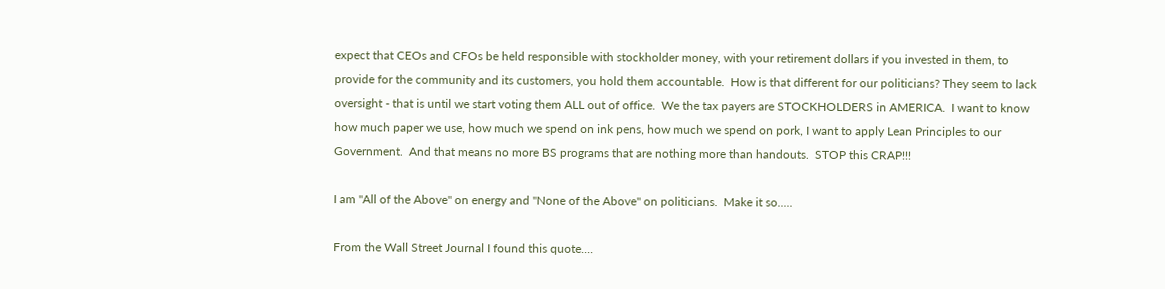expect that CEOs and CFOs be held responsible with stockholder money, with your retirement dollars if you invested in them, to provide for the community and its customers, you hold them accountable.  How is that different for our politicians? They seem to lack oversight - that is until we start voting them ALL out of office.  We the tax payers are STOCKHOLDERS in AMERICA.  I want to know how much paper we use, how much we spend on ink pens, how much we spend on pork, I want to apply Lean Principles to our Government.  And that means no more BS programs that are nothing more than handouts.  STOP this CRAP!!!

I am "All of the Above" on energy and "None of the Above" on politicians.  Make it so.....

From the Wall Street Journal I found this quote....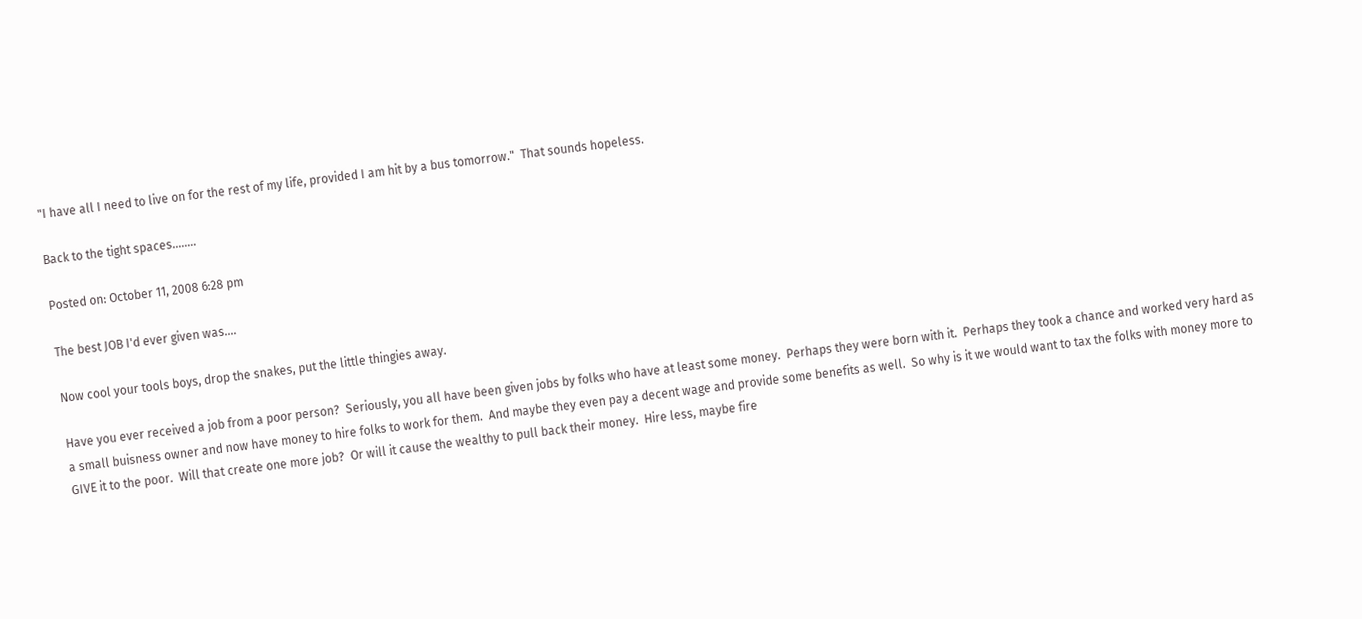"I have all I need to live on for the rest of my life, provided I am hit by a bus tomorrow."  That sounds hopeless.

Back to the tight spaces........

Posted on: October 11, 2008 6:28 pm

The best JOB I'd ever given was....

Now cool your tools boys, drop the snakes, put the little thingies away.

Have you ever received a job from a poor person?  Seriously, you all have been given jobs by folks who have at least some money.  Perhaps they were born with it.  Perhaps they took a chance and worked very hard as a small buisness owner and now have money to hire folks to work for them.  And maybe they even pay a decent wage and provide some benefits as well.  So why is it we would want to tax the folks with money more to GIVE it to the poor.  Will that create one more job?  Or will it cause the wealthy to pull back their money.  Hire less, maybe fire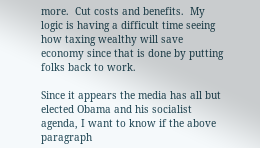more.  Cut costs and benefits.  My logic is having a difficult time seeing how taxing wealthy will save economy since that is done by putting folks back to work.

Since it appears the media has all but elected Obama and his socialist agenda, I want to know if the above paragraph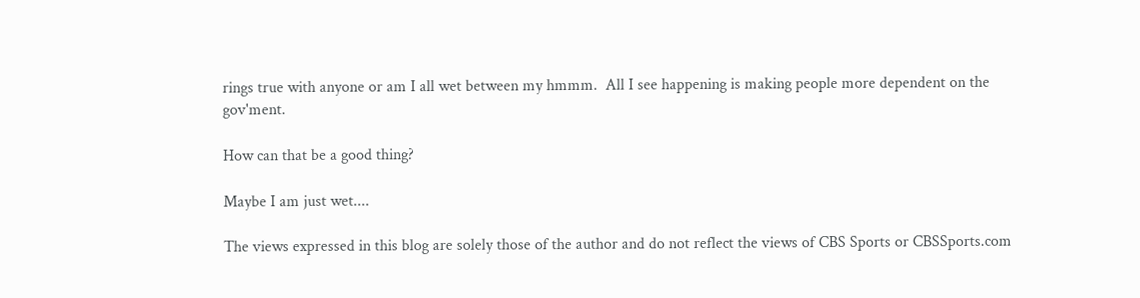rings true with anyone or am I all wet between my hmmm.  All I see happening is making people more dependent on the gov'ment.

How can that be a good thing?

Maybe I am just wet....

The views expressed in this blog are solely those of the author and do not reflect the views of CBS Sports or CBSSports.com